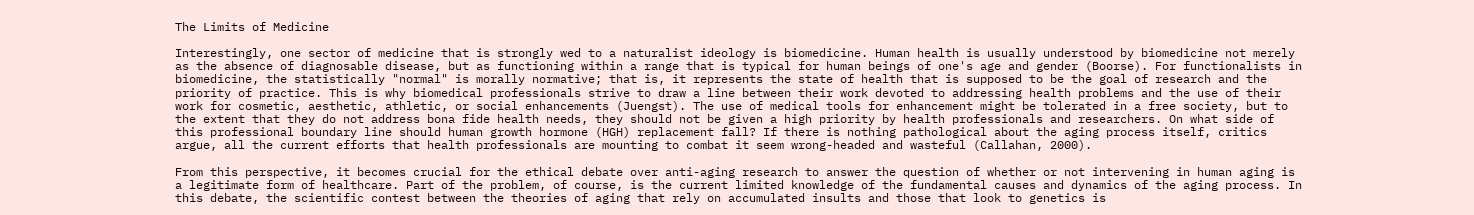The Limits of Medicine

Interestingly, one sector of medicine that is strongly wed to a naturalist ideology is biomedicine. Human health is usually understood by biomedicine not merely as the absence of diagnosable disease, but as functioning within a range that is typical for human beings of one's age and gender (Boorse). For functionalists in biomedicine, the statistically "normal" is morally normative; that is, it represents the state of health that is supposed to be the goal of research and the priority of practice. This is why biomedical professionals strive to draw a line between their work devoted to addressing health problems and the use of their work for cosmetic, aesthetic, athletic, or social enhancements (Juengst). The use of medical tools for enhancement might be tolerated in a free society, but to the extent that they do not address bona fide health needs, they should not be given a high priority by health professionals and researchers. On what side of this professional boundary line should human growth hormone (HGH) replacement fall? If there is nothing pathological about the aging process itself, critics argue, all the current efforts that health professionals are mounting to combat it seem wrong-headed and wasteful (Callahan, 2000).

From this perspective, it becomes crucial for the ethical debate over anti-aging research to answer the question of whether or not intervening in human aging is a legitimate form of healthcare. Part of the problem, of course, is the current limited knowledge of the fundamental causes and dynamics of the aging process. In this debate, the scientific contest between the theories of aging that rely on accumulated insults and those that look to genetics is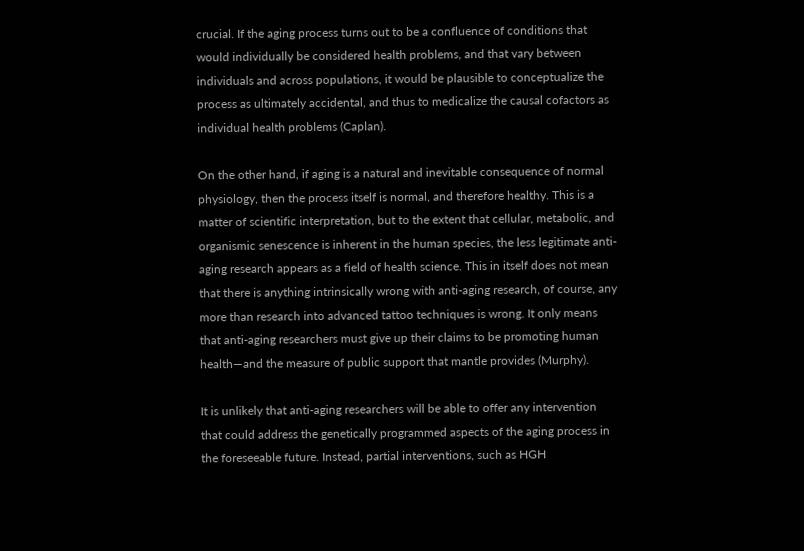crucial. If the aging process turns out to be a confluence of conditions that would individually be considered health problems, and that vary between individuals and across populations, it would be plausible to conceptualize the process as ultimately accidental, and thus to medicalize the causal cofactors as individual health problems (Caplan).

On the other hand, if aging is a natural and inevitable consequence of normal physiology, then the process itself is normal, and therefore healthy. This is a matter of scientific interpretation, but to the extent that cellular, metabolic, and organismic senescence is inherent in the human species, the less legitimate anti-aging research appears as a field of health science. This in itself does not mean that there is anything intrinsically wrong with anti-aging research, of course, any more than research into advanced tattoo techniques is wrong. It only means that anti-aging researchers must give up their claims to be promoting human health—and the measure of public support that mantle provides (Murphy).

It is unlikely that anti-aging researchers will be able to offer any intervention that could address the genetically programmed aspects of the aging process in the foreseeable future. Instead, partial interventions, such as HGH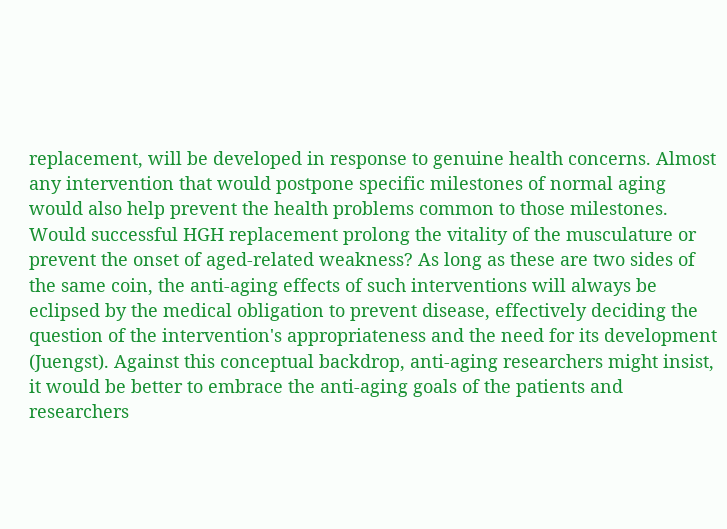replacement, will be developed in response to genuine health concerns. Almost any intervention that would postpone specific milestones of normal aging would also help prevent the health problems common to those milestones. Would successful HGH replacement prolong the vitality of the musculature or prevent the onset of aged-related weakness? As long as these are two sides of the same coin, the anti-aging effects of such interventions will always be eclipsed by the medical obligation to prevent disease, effectively deciding the question of the intervention's appropriateness and the need for its development (Juengst). Against this conceptual backdrop, anti-aging researchers might insist, it would be better to embrace the anti-aging goals of the patients and researchers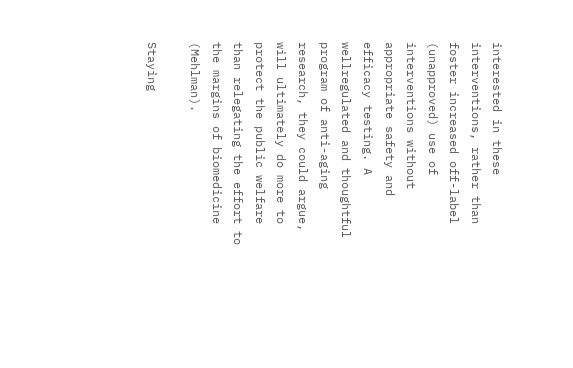interested in these interventions, rather than foster increased off-label (unapproved) use of interventions without appropriate safety and efficacy testing. A wellregulated and thoughtful program of anti-aging research, they could argue, will ultimately do more to protect the public welfare than relegating the effort to the margins of biomedicine (Mehlman).

Staying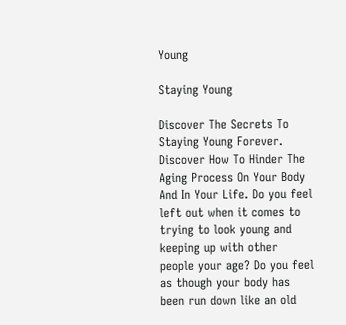Young

Staying Young

Discover The Secrets To Staying Young Forever. Discover How To Hinder The Aging Process On Your Body And In Your Life. Do you feel left out when it comes to trying to look young and keeping up with other people your age? Do you feel as though your body has been run down like an old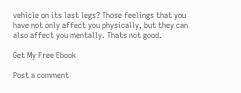vehicle on its last legs? Those feelings that you have not only affect you physically, but they can also affect you mentally. Thats not good.

Get My Free Ebook

Post a comment